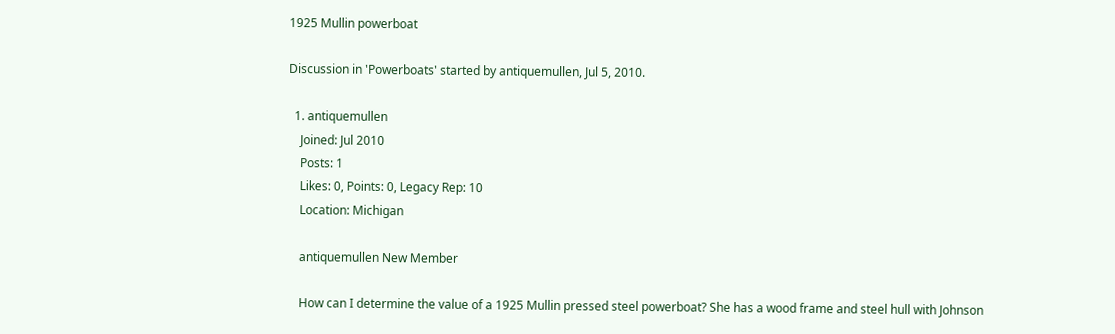1925 Mullin powerboat

Discussion in 'Powerboats' started by antiquemullen, Jul 5, 2010.

  1. antiquemullen
    Joined: Jul 2010
    Posts: 1
    Likes: 0, Points: 0, Legacy Rep: 10
    Location: Michigan

    antiquemullen New Member

    How can I determine the value of a 1925 Mullin pressed steel powerboat? She has a wood frame and steel hull with Johnson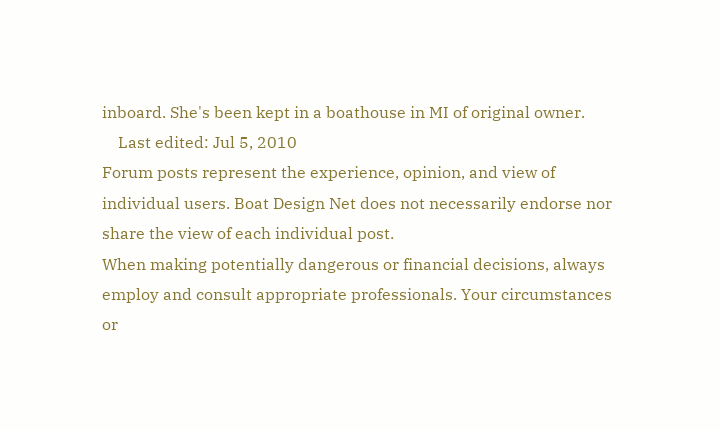inboard. She's been kept in a boathouse in MI of original owner.
    Last edited: Jul 5, 2010
Forum posts represent the experience, opinion, and view of individual users. Boat Design Net does not necessarily endorse nor share the view of each individual post.
When making potentially dangerous or financial decisions, always employ and consult appropriate professionals. Your circumstances or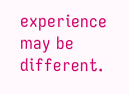experience may be different.